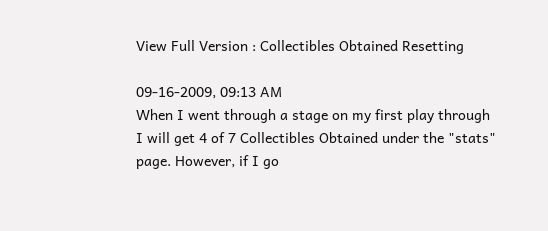View Full Version : Collectibles Obtained Resetting

09-16-2009, 09:13 AM
When I went through a stage on my first play through I will get 4 of 7 Collectibles Obtained under the "stats" page. However, if I go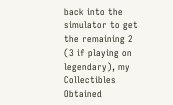back into the simulator to get the remaining 2 (3 if playing on legendary), my Collectibles Obtained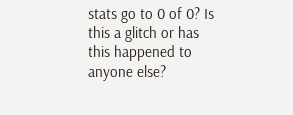stats go to 0 of 0? Is this a glitch or has this happened to anyone else?